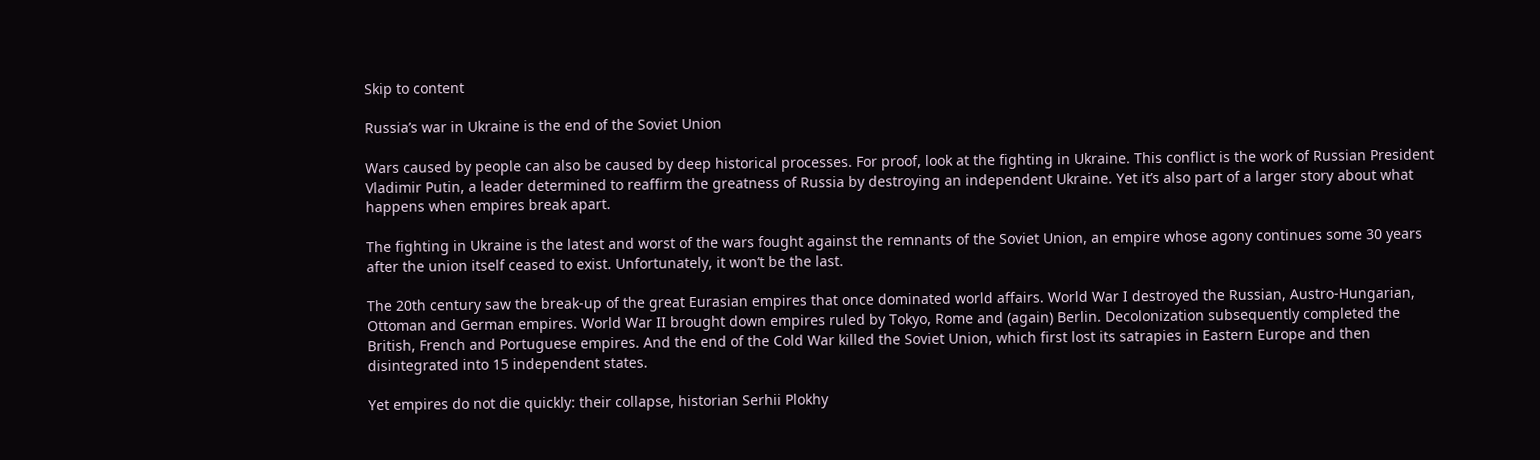Skip to content

Russia’s war in Ukraine is the end of the Soviet Union

Wars caused by people can also be caused by deep historical processes. For proof, look at the fighting in Ukraine. This conflict is the work of Russian President Vladimir Putin, a leader determined to reaffirm the greatness of Russia by destroying an independent Ukraine. Yet it’s also part of a larger story about what happens when empires break apart.

The fighting in Ukraine is the latest and worst of the wars fought against the remnants of the Soviet Union, an empire whose agony continues some 30 years after the union itself ceased to exist. Unfortunately, it won’t be the last.

The 20th century saw the break-up of the great Eurasian empires that once dominated world affairs. World War I destroyed the Russian, Austro-Hungarian, Ottoman and German empires. World War II brought down empires ruled by Tokyo, Rome and (again) Berlin. Decolonization subsequently completed the British, French and Portuguese empires. And the end of the Cold War killed the Soviet Union, which first lost its satrapies in Eastern Europe and then disintegrated into 15 independent states.

Yet empires do not die quickly: their collapse, historian Serhii Plokhy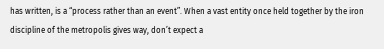has written, is a “process rather than an event”. When a vast entity once held together by the iron discipline of the metropolis gives way, don’t expect a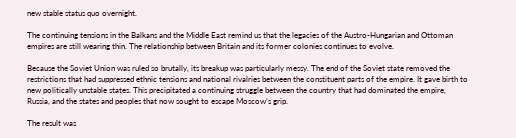new stable status quo overnight.

The continuing tensions in the Balkans and the Middle East remind us that the legacies of the Austro-Hungarian and Ottoman empires are still wearing thin. The relationship between Britain and its former colonies continues to evolve.

Because the Soviet Union was ruled so brutally, its breakup was particularly messy. The end of the Soviet state removed the restrictions that had suppressed ethnic tensions and national rivalries between the constituent parts of the empire. It gave birth to new politically unstable states. This precipitated a continuing struggle between the country that had dominated the empire, Russia, and the states and peoples that now sought to escape Moscow’s grip.

The result was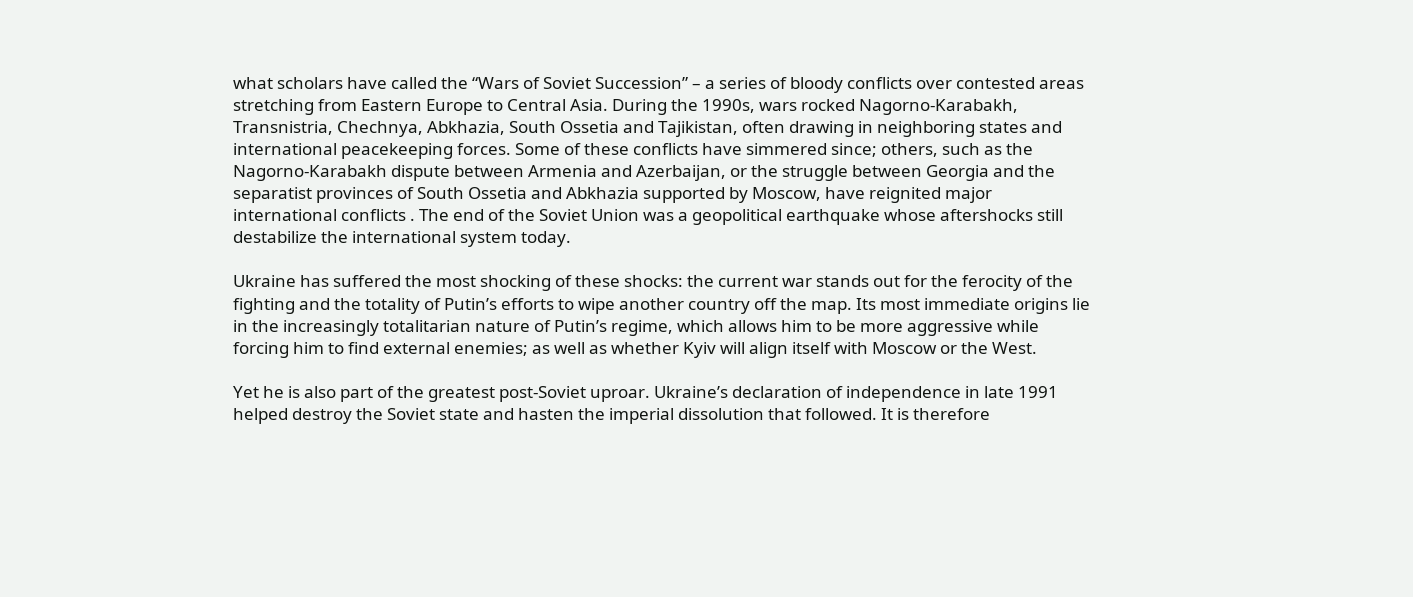what scholars have called the “Wars of Soviet Succession” – a series of bloody conflicts over contested areas stretching from Eastern Europe to Central Asia. During the 1990s, wars rocked Nagorno-Karabakh, Transnistria, Chechnya, Abkhazia, South Ossetia and Tajikistan, often drawing in neighboring states and international peacekeeping forces. Some of these conflicts have simmered since; others, such as the Nagorno-Karabakh dispute between Armenia and Azerbaijan, or the struggle between Georgia and the separatist provinces of South Ossetia and Abkhazia supported by Moscow, have reignited major international conflicts . The end of the Soviet Union was a geopolitical earthquake whose aftershocks still destabilize the international system today.

Ukraine has suffered the most shocking of these shocks: the current war stands out for the ferocity of the fighting and the totality of Putin’s efforts to wipe another country off the map. Its most immediate origins lie in the increasingly totalitarian nature of Putin’s regime, which allows him to be more aggressive while forcing him to find external enemies; as well as whether Kyiv will align itself with Moscow or the West.

Yet he is also part of the greatest post-Soviet uproar. Ukraine’s declaration of independence in late 1991 helped destroy the Soviet state and hasten the imperial dissolution that followed. It is therefore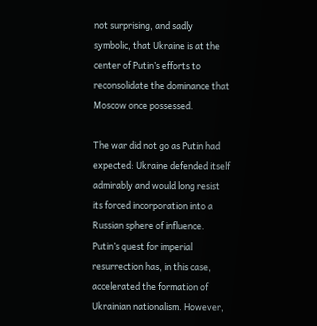not surprising, and sadly symbolic, that Ukraine is at the center of Putin’s efforts to reconsolidate the dominance that Moscow once possessed.

The war did not go as Putin had expected: Ukraine defended itself admirably and would long resist its forced incorporation into a Russian sphere of influence. Putin’s quest for imperial resurrection has, in this case, accelerated the formation of Ukrainian nationalism. However,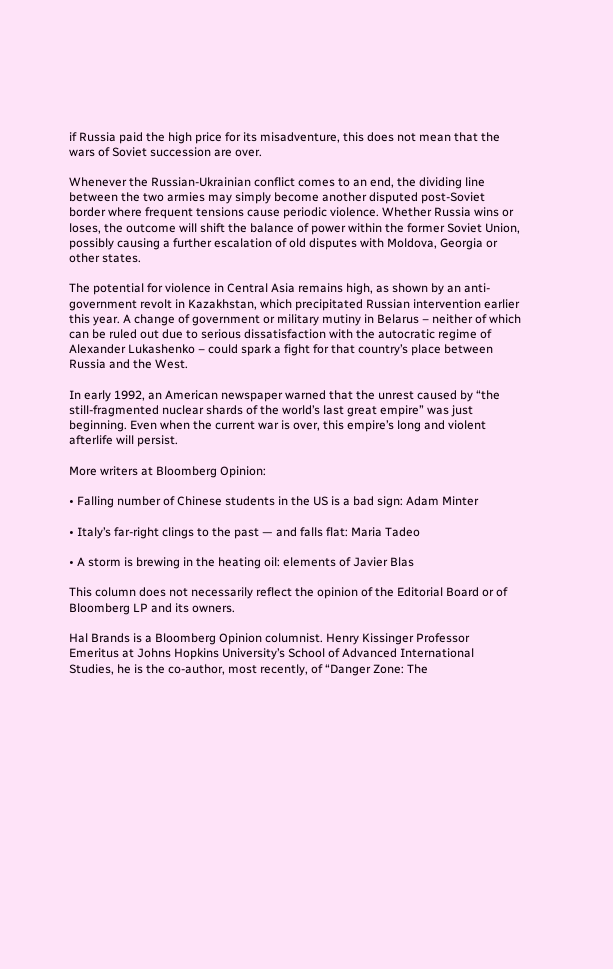if Russia paid the high price for its misadventure, this does not mean that the wars of Soviet succession are over.

Whenever the Russian-Ukrainian conflict comes to an end, the dividing line between the two armies may simply become another disputed post-Soviet border where frequent tensions cause periodic violence. Whether Russia wins or loses, the outcome will shift the balance of power within the former Soviet Union, possibly causing a further escalation of old disputes with Moldova, Georgia or other states.

The potential for violence in Central Asia remains high, as shown by an anti-government revolt in Kazakhstan, which precipitated Russian intervention earlier this year. A change of government or military mutiny in Belarus – neither of which can be ruled out due to serious dissatisfaction with the autocratic regime of Alexander Lukashenko – could spark a fight for that country’s place between Russia and the West.

In early 1992, an American newspaper warned that the unrest caused by “the still-fragmented nuclear shards of the world’s last great empire” was just beginning. Even when the current war is over, this empire’s long and violent afterlife will persist.

More writers at Bloomberg Opinion:

• Falling number of Chinese students in the US is a bad sign: Adam Minter

• Italy’s far-right clings to the past — and falls flat: Maria Tadeo

• A storm is brewing in the heating oil: elements of Javier Blas

This column does not necessarily reflect the opinion of the Editorial Board or of Bloomberg LP and its owners.

Hal Brands is a Bloomberg Opinion columnist. Henry Kissinger Professor Emeritus at Johns Hopkins University’s School of Advanced International Studies, he is the co-author, most recently, of “Danger Zone: The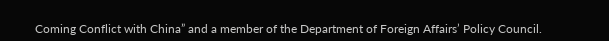Coming Conflict with China” and a member of the Department of Foreign Affairs’ Policy Council.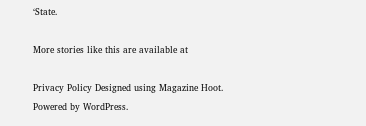‘State.

More stories like this are available at

Privacy Policy Designed using Magazine Hoot. Powered by WordPress.